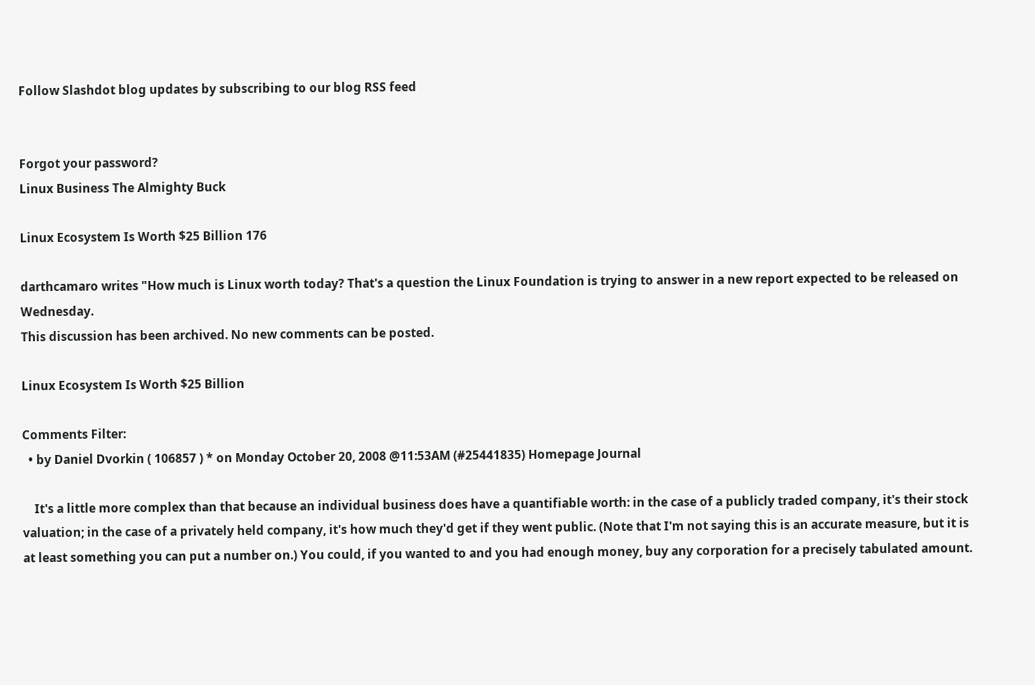Follow Slashdot blog updates by subscribing to our blog RSS feed


Forgot your password?
Linux Business The Almighty Buck

Linux Ecosystem Is Worth $25 Billion 176

darthcamaro writes "How much is Linux worth today? That's a question the Linux Foundation is trying to answer in a new report expected to be released on Wednesday.
This discussion has been archived. No new comments can be posted.

Linux Ecosystem Is Worth $25 Billion

Comments Filter:
  • by Daniel Dvorkin ( 106857 ) * on Monday October 20, 2008 @11:53AM (#25441835) Homepage Journal

    It's a little more complex than that because an individual business does have a quantifiable worth: in the case of a publicly traded company, it's their stock valuation; in the case of a privately held company, it's how much they'd get if they went public. (Note that I'm not saying this is an accurate measure, but it is at least something you can put a number on.) You could, if you wanted to and you had enough money, buy any corporation for a precisely tabulated amount.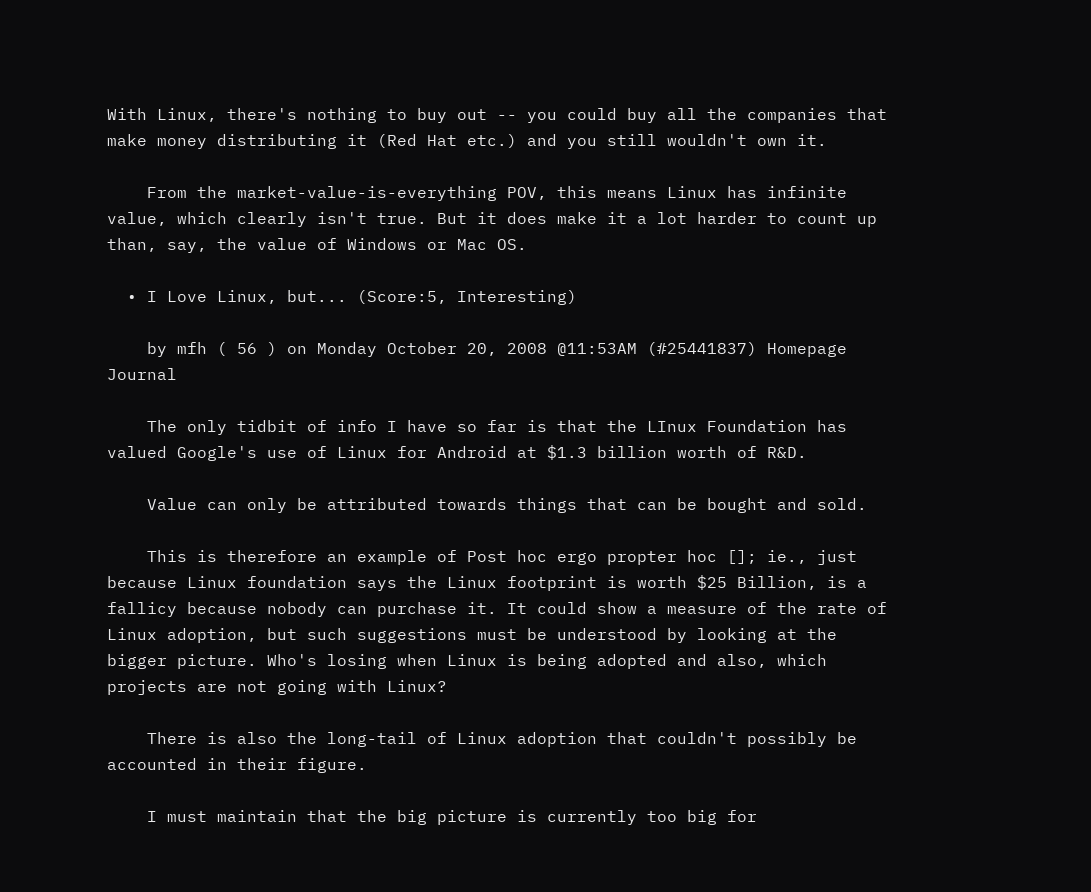With Linux, there's nothing to buy out -- you could buy all the companies that make money distributing it (Red Hat etc.) and you still wouldn't own it.

    From the market-value-is-everything POV, this means Linux has infinite value, which clearly isn't true. But it does make it a lot harder to count up than, say, the value of Windows or Mac OS.

  • I Love Linux, but... (Score:5, Interesting)

    by mfh ( 56 ) on Monday October 20, 2008 @11:53AM (#25441837) Homepage Journal

    The only tidbit of info I have so far is that the LInux Foundation has valued Google's use of Linux for Android at $1.3 billion worth of R&D.

    Value can only be attributed towards things that can be bought and sold.

    This is therefore an example of Post hoc ergo propter hoc []; ie., just because Linux foundation says the Linux footprint is worth $25 Billion, is a fallicy because nobody can purchase it. It could show a measure of the rate of Linux adoption, but such suggestions must be understood by looking at the bigger picture. Who's losing when Linux is being adopted and also, which projects are not going with Linux?

    There is also the long-tail of Linux adoption that couldn't possibly be accounted in their figure.

    I must maintain that the big picture is currently too big for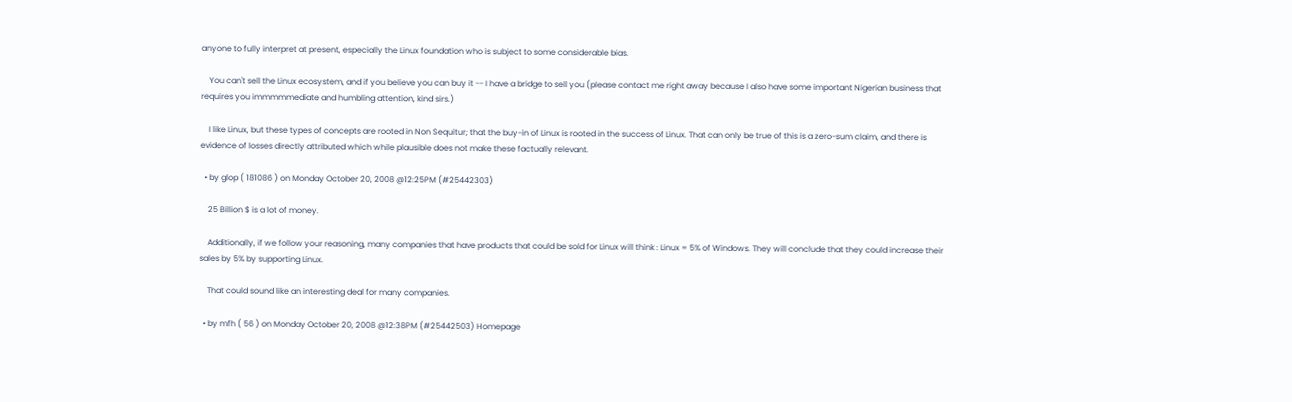anyone to fully interpret at present, especially the Linux foundation who is subject to some considerable bias.

    You can't sell the Linux ecosystem, and if you believe you can buy it -- I have a bridge to sell you (please contact me right away because I also have some important Nigerian business that requires you immmmmediate and humbling attention, kind sirs.)

    I like Linux, but these types of concepts are rooted in Non Sequitur; that the buy-in of Linux is rooted in the success of Linux. That can only be true of this is a zero-sum claim, and there is evidence of losses directly attributed which while plausible does not make these factually relevant.

  • by glop ( 181086 ) on Monday October 20, 2008 @12:25PM (#25442303)

    25 Billion $ is a lot of money.

    Additionally, if we follow your reasoning, many companies that have products that could be sold for Linux will think : Linux = 5% of Windows. They will conclude that they could increase their sales by 5% by supporting Linux.

    That could sound like an interesting deal for many companies.

  • by mfh ( 56 ) on Monday October 20, 2008 @12:38PM (#25442503) Homepage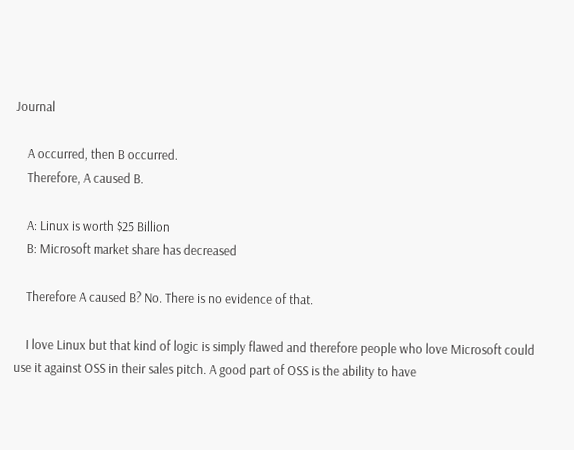Journal

    A occurred, then B occurred.
    Therefore, A caused B.

    A: Linux is worth $25 Billion
    B: Microsoft market share has decreased

    Therefore A caused B? No. There is no evidence of that.

    I love Linux but that kind of logic is simply flawed and therefore people who love Microsoft could use it against OSS in their sales pitch. A good part of OSS is the ability to have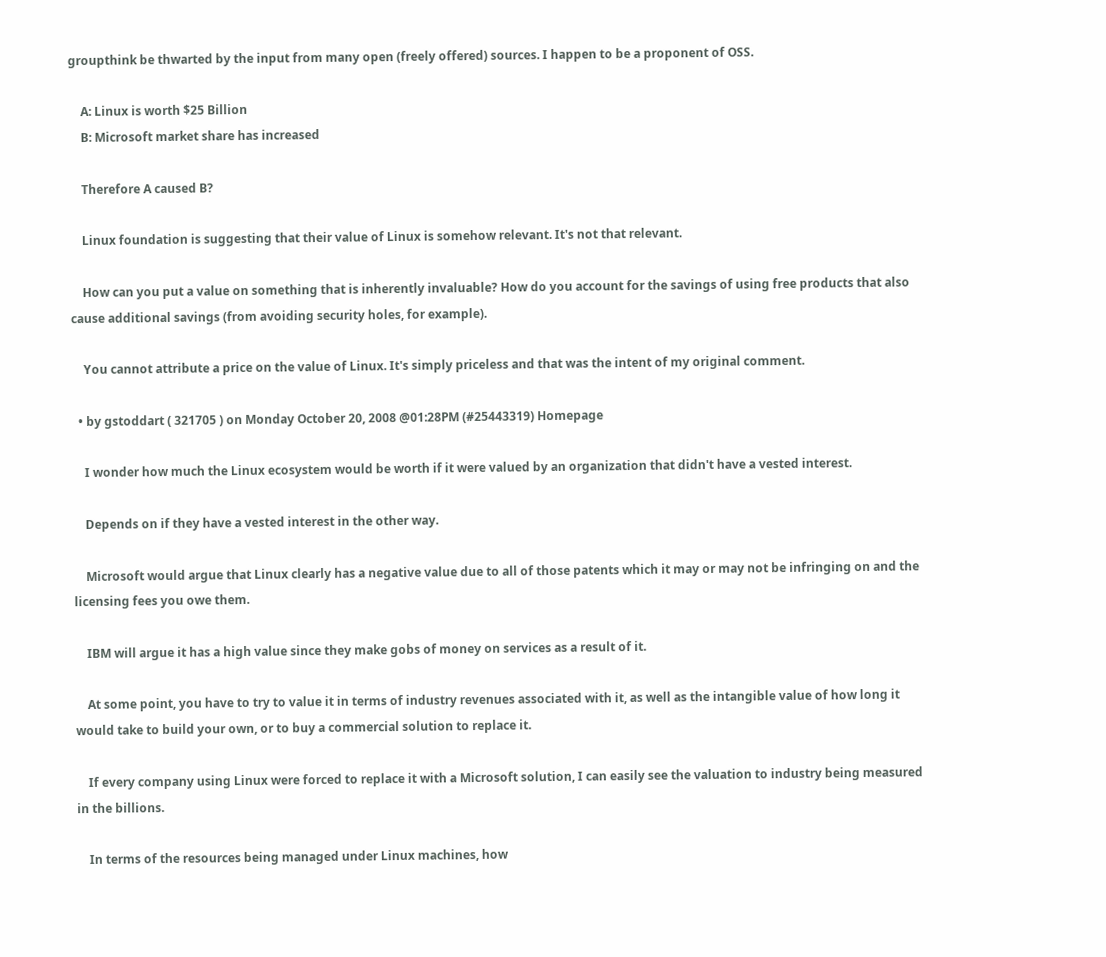groupthink be thwarted by the input from many open (freely offered) sources. I happen to be a proponent of OSS.

    A: Linux is worth $25 Billion
    B: Microsoft market share has increased

    Therefore A caused B?

    Linux foundation is suggesting that their value of Linux is somehow relevant. It's not that relevant.

    How can you put a value on something that is inherently invaluable? How do you account for the savings of using free products that also cause additional savings (from avoiding security holes, for example).

    You cannot attribute a price on the value of Linux. It's simply priceless and that was the intent of my original comment.

  • by gstoddart ( 321705 ) on Monday October 20, 2008 @01:28PM (#25443319) Homepage

    I wonder how much the Linux ecosystem would be worth if it were valued by an organization that didn't have a vested interest.

    Depends on if they have a vested interest in the other way.

    Microsoft would argue that Linux clearly has a negative value due to all of those patents which it may or may not be infringing on and the licensing fees you owe them.

    IBM will argue it has a high value since they make gobs of money on services as a result of it.

    At some point, you have to try to value it in terms of industry revenues associated with it, as well as the intangible value of how long it would take to build your own, or to buy a commercial solution to replace it.

    If every company using Linux were forced to replace it with a Microsoft solution, I can easily see the valuation to industry being measured in the billions.

    In terms of the resources being managed under Linux machines, how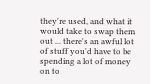they're used, and what it would take to swap them out ... there's an awful lot of stuff you'd have to be spending a lot of money on to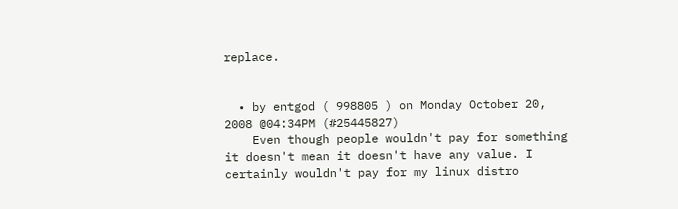replace.


  • by entgod ( 998805 ) on Monday October 20, 2008 @04:34PM (#25445827)
    Even though people wouldn't pay for something it doesn't mean it doesn't have any value. I certainly wouldn't pay for my linux distro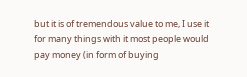but it is of tremendous value to me, I use it for many things with it most people would pay money (in form of buying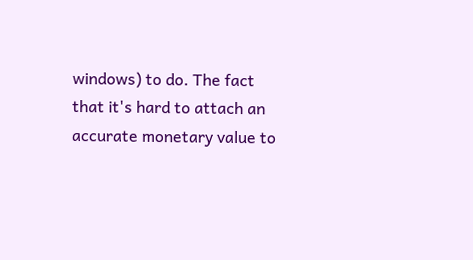windows) to do. The fact that it's hard to attach an accurate monetary value to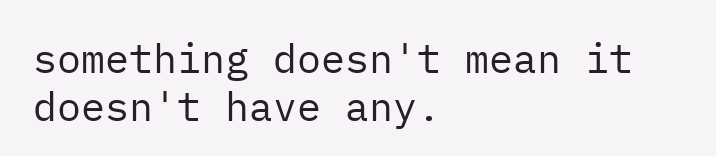something doesn't mean it doesn't have any.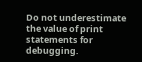Do not underestimate the value of print statements for debugging.